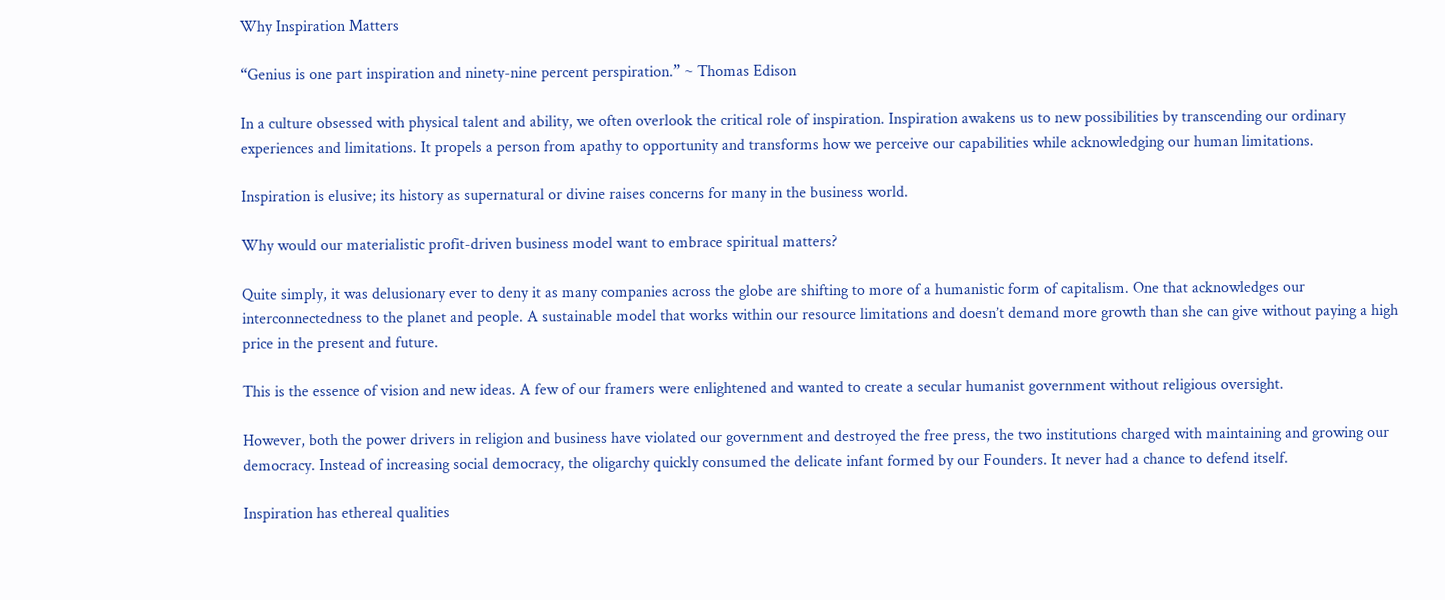Why Inspiration Matters

“Genius is one part inspiration and ninety-nine percent perspiration.” ~ Thomas Edison

In a culture obsessed with physical talent and ability, we often overlook the critical role of inspiration. Inspiration awakens us to new possibilities by transcending our ordinary experiences and limitations. It propels a person from apathy to opportunity and transforms how we perceive our capabilities while acknowledging our human limitations.

Inspiration is elusive; its history as supernatural or divine raises concerns for many in the business world.

Why would our materialistic profit-driven business model want to embrace spiritual matters?

Quite simply, it was delusionary ever to deny it as many companies across the globe are shifting to more of a humanistic form of capitalism. One that acknowledges our interconnectedness to the planet and people. A sustainable model that works within our resource limitations and doesn’t demand more growth than she can give without paying a high price in the present and future.

This is the essence of vision and new ideas. A few of our framers were enlightened and wanted to create a secular humanist government without religious oversight.

However, both the power drivers in religion and business have violated our government and destroyed the free press, the two institutions charged with maintaining and growing our democracy. Instead of increasing social democracy, the oligarchy quickly consumed the delicate infant formed by our Founders. It never had a chance to defend itself.

Inspiration has ethereal qualities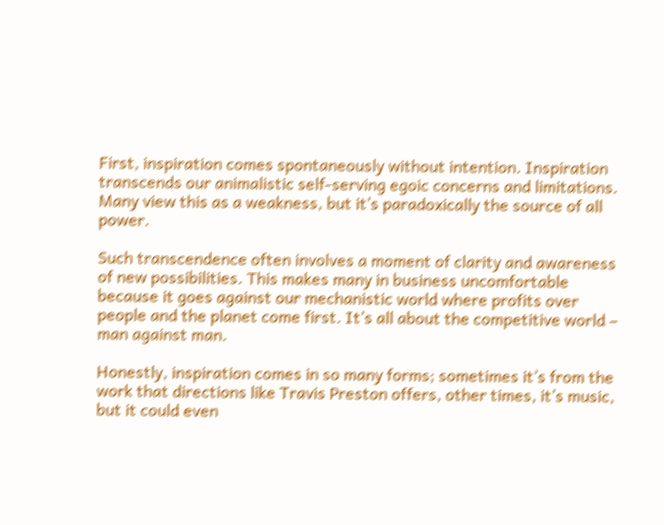First, inspiration comes spontaneously without intention. Inspiration transcends our animalistic self-serving egoic concerns and limitations. Many view this as a weakness, but it’s paradoxically the source of all power.

Such transcendence often involves a moment of clarity and awareness of new possibilities. This makes many in business uncomfortable because it goes against our mechanistic world where profits over people and the planet come first. It’s all about the competitive world – man against man.

Honestly, inspiration comes in so many forms; sometimes it’s from the work that directions like Travis Preston offers, other times, it’s music, but it could even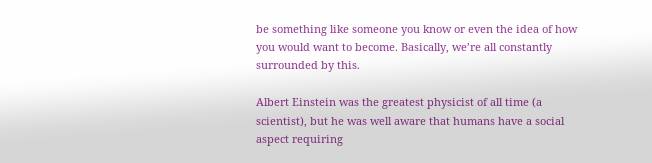be something like someone you know or even the idea of how you would want to become. Basically, we’re all constantly surrounded by this.

Albert Einstein was the greatest physicist of all time (a scientist), but he was well aware that humans have a social aspect requiring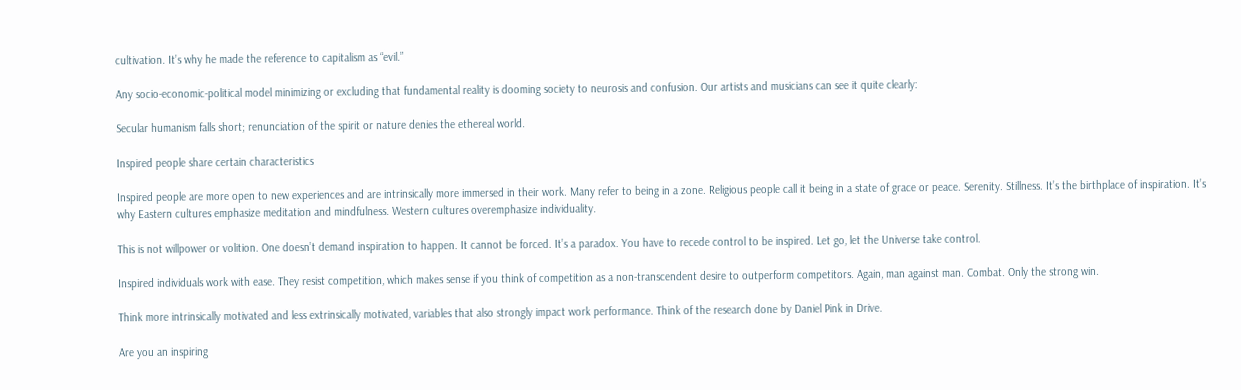cultivation. It’s why he made the reference to capitalism as “evil.”

Any socio-economic-political model minimizing or excluding that fundamental reality is dooming society to neurosis and confusion. Our artists and musicians can see it quite clearly:

Secular humanism falls short; renunciation of the spirit or nature denies the ethereal world.

Inspired people share certain characteristics

Inspired people are more open to new experiences and are intrinsically more immersed in their work. Many refer to being in a zone. Religious people call it being in a state of grace or peace. Serenity. Stillness. It’s the birthplace of inspiration. It’s why Eastern cultures emphasize meditation and mindfulness. Western cultures overemphasize individuality.

This is not willpower or volition. One doesn’t demand inspiration to happen. It cannot be forced. It’s a paradox. You have to recede control to be inspired. Let go, let the Universe take control.

Inspired individuals work with ease. They resist competition, which makes sense if you think of competition as a non-transcendent desire to outperform competitors. Again, man against man. Combat. Only the strong win.

Think more intrinsically motivated and less extrinsically motivated, variables that also strongly impact work performance. Think of the research done by Daniel Pink in Drive.

Are you an inspiring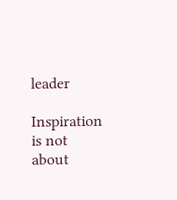leader

Inspiration is not about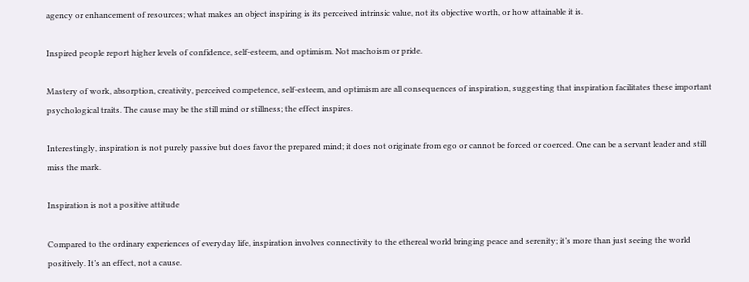agency or enhancement of resources; what makes an object inspiring is its perceived intrinsic value, not its objective worth, or how attainable it is.

Inspired people report higher levels of confidence, self-esteem, and optimism. Not machoism or pride.

Mastery of work, absorption, creativity, perceived competence, self-esteem, and optimism are all consequences of inspiration, suggesting that inspiration facilitates these important psychological traits. The cause may be the still mind or stillness; the effect inspires.

Interestingly, inspiration is not purely passive but does favor the prepared mind; it does not originate from ego or cannot be forced or coerced. One can be a servant leader and still miss the mark.

Inspiration is not a positive attitude

Compared to the ordinary experiences of everyday life, inspiration involves connectivity to the ethereal world bringing peace and serenity; it’s more than just seeing the world positively. It’s an effect, not a cause.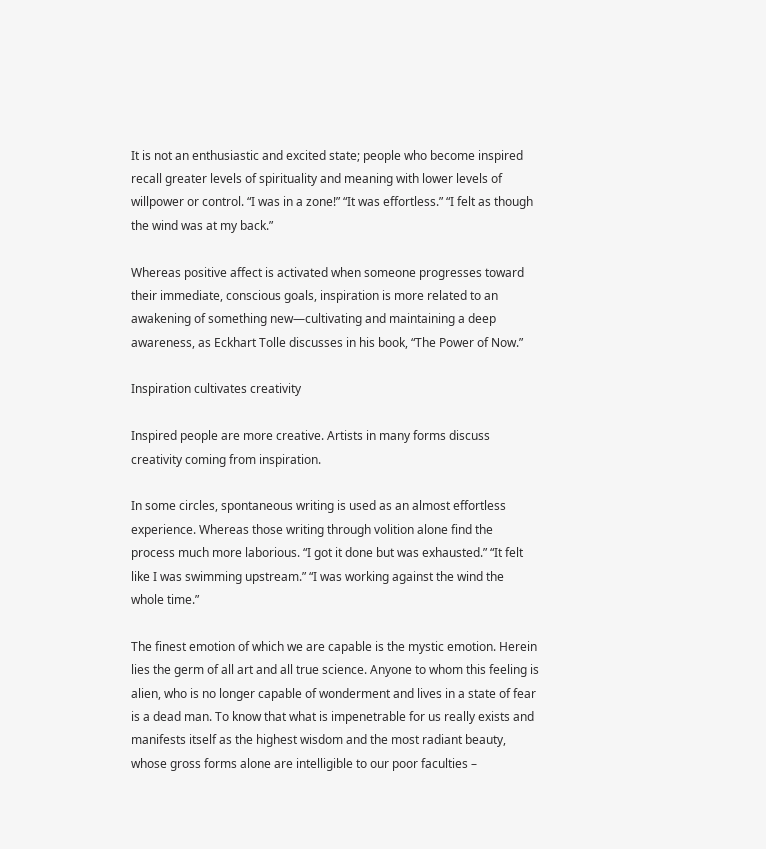It is not an enthusiastic and excited state; people who become inspired recall greater levels of spirituality and meaning with lower levels of willpower or control. “I was in a zone!” “It was effortless.” “I felt as though the wind was at my back.”

Whereas positive affect is activated when someone progresses toward their immediate, conscious goals, inspiration is more related to an awakening of something new—cultivating and maintaining a deep awareness, as Eckhart Tolle discusses in his book, “The Power of Now.”

Inspiration cultivates creativity

Inspired people are more creative. Artists in many forms discuss creativity coming from inspiration.

In some circles, spontaneous writing is used as an almost effortless experience. Whereas those writing through volition alone find the process much more laborious. “I got it done but was exhausted.” “It felt like I was swimming upstream.” “I was working against the wind the whole time.”

The finest emotion of which we are capable is the mystic emotion. Herein lies the germ of all art and all true science. Anyone to whom this feeling is alien, who is no longer capable of wonderment and lives in a state of fear is a dead man. To know that what is impenetrable for us really exists and manifests itself as the highest wisdom and the most radiant beauty, whose gross forms alone are intelligible to our poor faculties –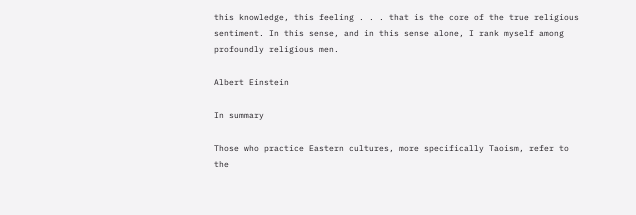this knowledge, this feeling . . . that is the core of the true religious sentiment. In this sense, and in this sense alone, I rank myself among profoundly religious men.

Albert Einstein

In summary

Those who practice Eastern cultures, more specifically Taoism, refer to the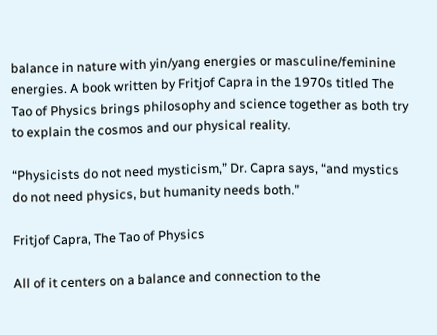balance in nature with yin/yang energies or masculine/feminine energies. A book written by Fritjof Capra in the 1970s titled The Tao of Physics brings philosophy and science together as both try to explain the cosmos and our physical reality.

“Physicists do not need mysticism,” Dr. Capra says, “and mystics do not need physics, but humanity needs both.”

Fritjof Capra, The Tao of Physics

All of it centers on a balance and connection to the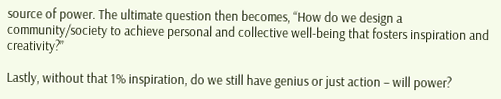source of power. The ultimate question then becomes, “How do we design a community/society to achieve personal and collective well-being that fosters inspiration and creativity?”

Lastly, without that 1% inspiration, do we still have genius or just action – will power?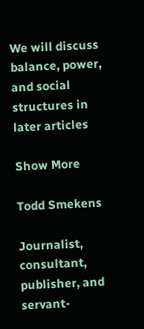We will discuss balance, power, and social structures in later articles

Show More

Todd Smekens

Journalist, consultant, publisher, and servant-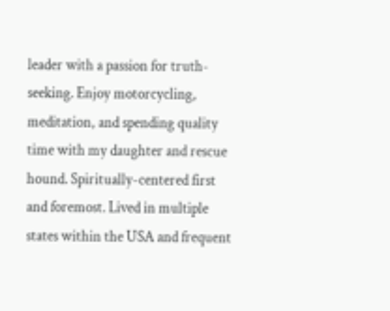leader with a passion for truth-seeking. Enjoy motorcycling, meditation, and spending quality time with my daughter and rescue hound. Spiritually-centered first and foremost. Lived in multiple states within the USA and frequent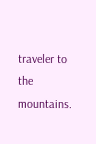traveler to the mountains.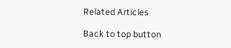Related Articles

Back to top button